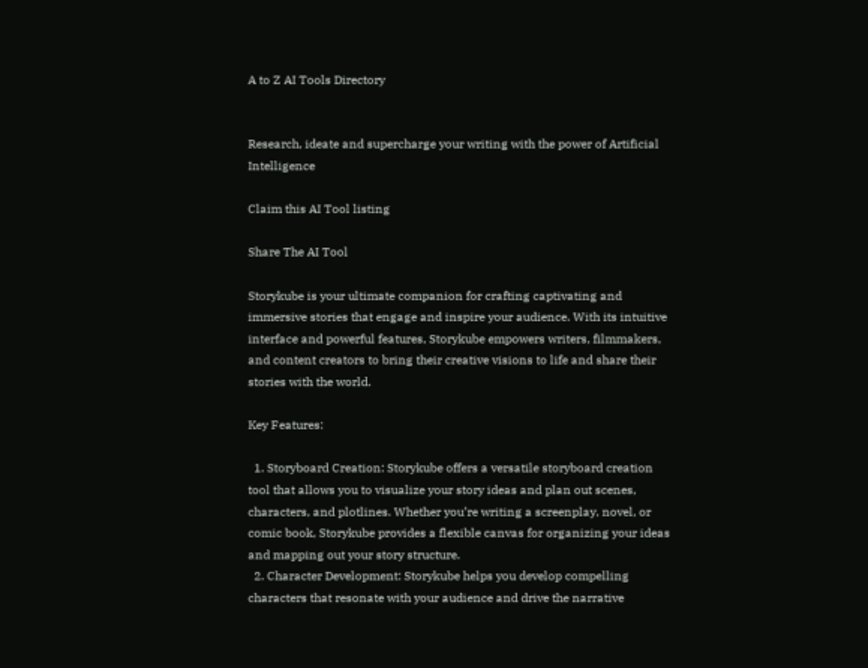A to Z AI Tools Directory


Research, ideate and supercharge your writing with the power of Artificial Intelligence

Claim this AI Tool listing

Share The AI Tool

Storykube is your ultimate companion for crafting captivating and immersive stories that engage and inspire your audience. With its intuitive interface and powerful features, Storykube empowers writers, filmmakers, and content creators to bring their creative visions to life and share their stories with the world.

Key Features:

  1. Storyboard Creation: Storykube offers a versatile storyboard creation tool that allows you to visualize your story ideas and plan out scenes, characters, and plotlines. Whether you’re writing a screenplay, novel, or comic book, Storykube provides a flexible canvas for organizing your ideas and mapping out your story structure.
  2. Character Development: Storykube helps you develop compelling characters that resonate with your audience and drive the narrative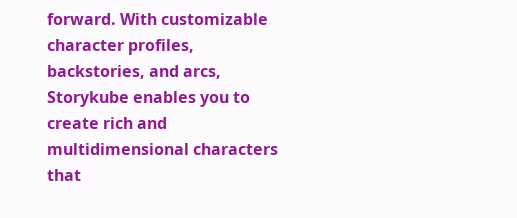forward. With customizable character profiles, backstories, and arcs, Storykube enables you to create rich and multidimensional characters that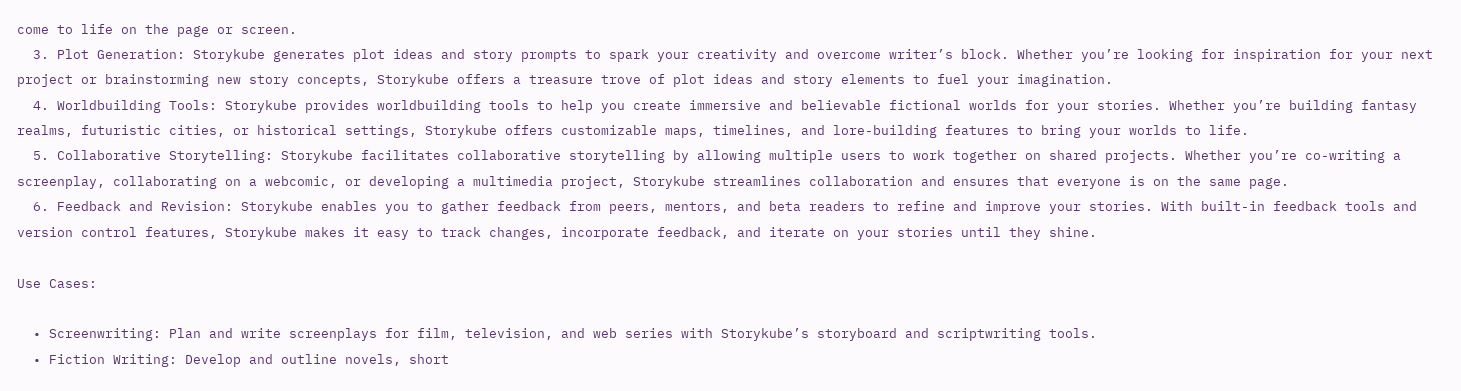come to life on the page or screen.
  3. Plot Generation: Storykube generates plot ideas and story prompts to spark your creativity and overcome writer’s block. Whether you’re looking for inspiration for your next project or brainstorming new story concepts, Storykube offers a treasure trove of plot ideas and story elements to fuel your imagination.
  4. Worldbuilding Tools: Storykube provides worldbuilding tools to help you create immersive and believable fictional worlds for your stories. Whether you’re building fantasy realms, futuristic cities, or historical settings, Storykube offers customizable maps, timelines, and lore-building features to bring your worlds to life.
  5. Collaborative Storytelling: Storykube facilitates collaborative storytelling by allowing multiple users to work together on shared projects. Whether you’re co-writing a screenplay, collaborating on a webcomic, or developing a multimedia project, Storykube streamlines collaboration and ensures that everyone is on the same page.
  6. Feedback and Revision: Storykube enables you to gather feedback from peers, mentors, and beta readers to refine and improve your stories. With built-in feedback tools and version control features, Storykube makes it easy to track changes, incorporate feedback, and iterate on your stories until they shine.

Use Cases:

  • Screenwriting: Plan and write screenplays for film, television, and web series with Storykube’s storyboard and scriptwriting tools.
  • Fiction Writing: Develop and outline novels, short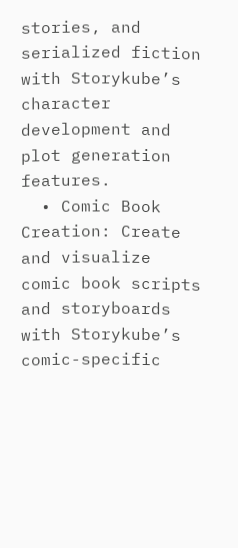stories, and serialized fiction with Storykube’s character development and plot generation features.
  • Comic Book Creation: Create and visualize comic book scripts and storyboards with Storykube’s comic-specific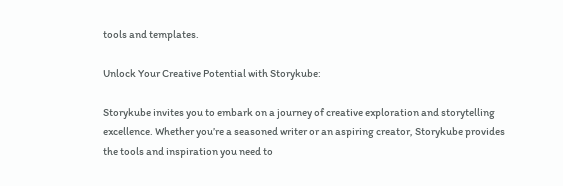tools and templates.

Unlock Your Creative Potential with Storykube:

Storykube invites you to embark on a journey of creative exploration and storytelling excellence. Whether you’re a seasoned writer or an aspiring creator, Storykube provides the tools and inspiration you need to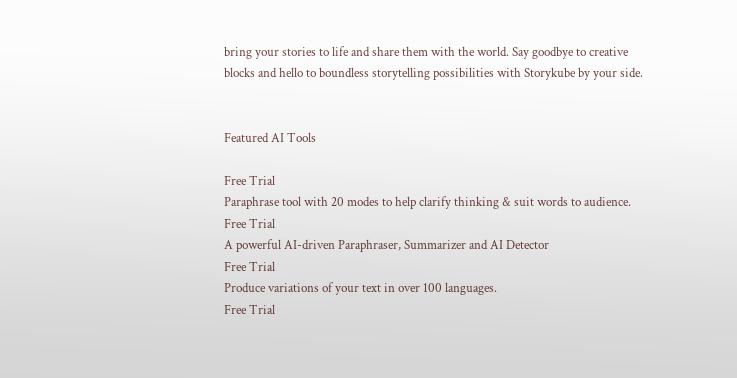bring your stories to life and share them with the world. Say goodbye to creative blocks and hello to boundless storytelling possibilities with Storykube by your side.


Featured AI Tools

Free Trial
Paraphrase tool with 20 modes to help clarify thinking & suit words to audience.
Free Trial
A powerful AI-driven Paraphraser, Summarizer and AI Detector
Free Trial
Produce variations of your text in over 100 languages.
Free Trial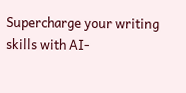Supercharge your writing skills with AI-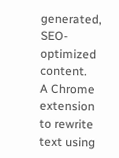generated, SEO-optimized content.
A Chrome extension to rewrite text using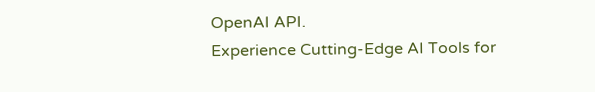OpenAI API.
Experience Cutting-Edge AI Tools for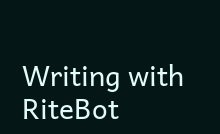Writing with RiteBot